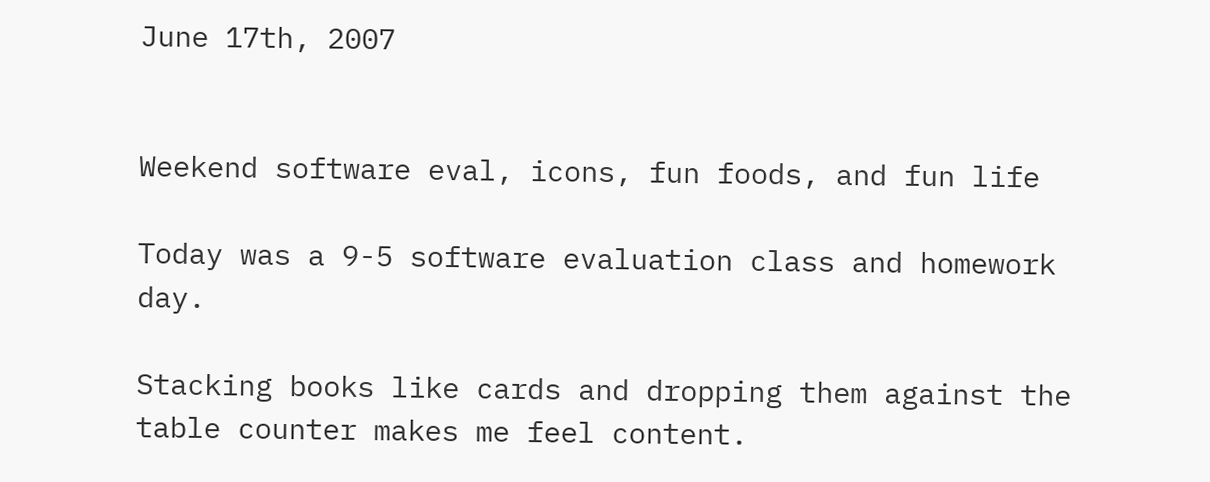June 17th, 2007


Weekend software eval, icons, fun foods, and fun life

Today was a 9-5 software evaluation class and homework day.

Stacking books like cards and dropping them against the table counter makes me feel content.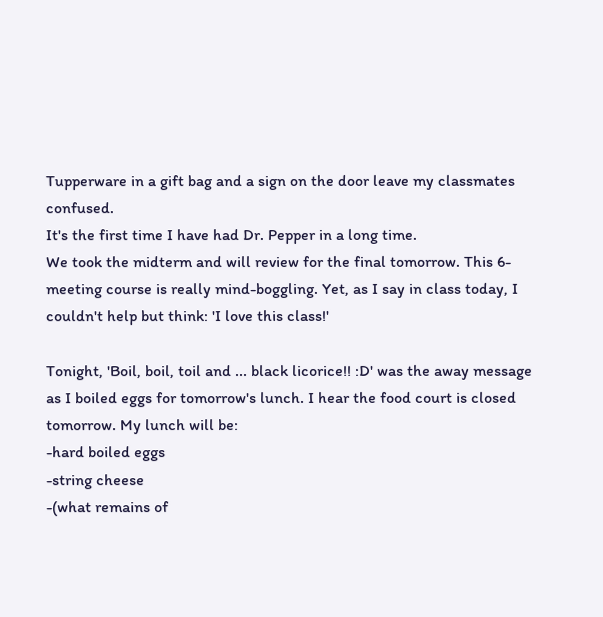Tupperware in a gift bag and a sign on the door leave my classmates confused.
It's the first time I have had Dr. Pepper in a long time.
We took the midterm and will review for the final tomorrow. This 6-meeting course is really mind-boggling. Yet, as I say in class today, I couldn't help but think: 'I love this class!'

Tonight, 'Boil, boil, toil and ... black licorice!! :D' was the away message as I boiled eggs for tomorrow's lunch. I hear the food court is closed tomorrow. My lunch will be:
-hard boiled eggs
-string cheese
-(what remains of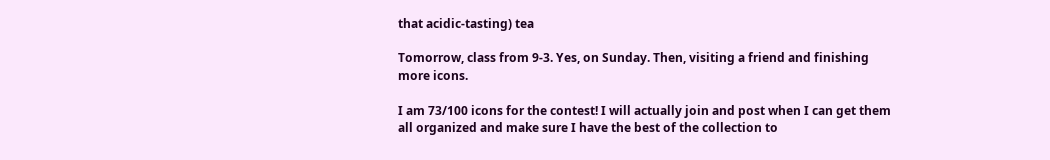that acidic-tasting) tea

Tomorrow, class from 9-3. Yes, on Sunday. Then, visiting a friend and finishing more icons.

I am 73/100 icons for the contest! I will actually join and post when I can get them all organized and make sure I have the best of the collection to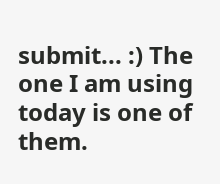submit... :) The one I am using today is one of them.